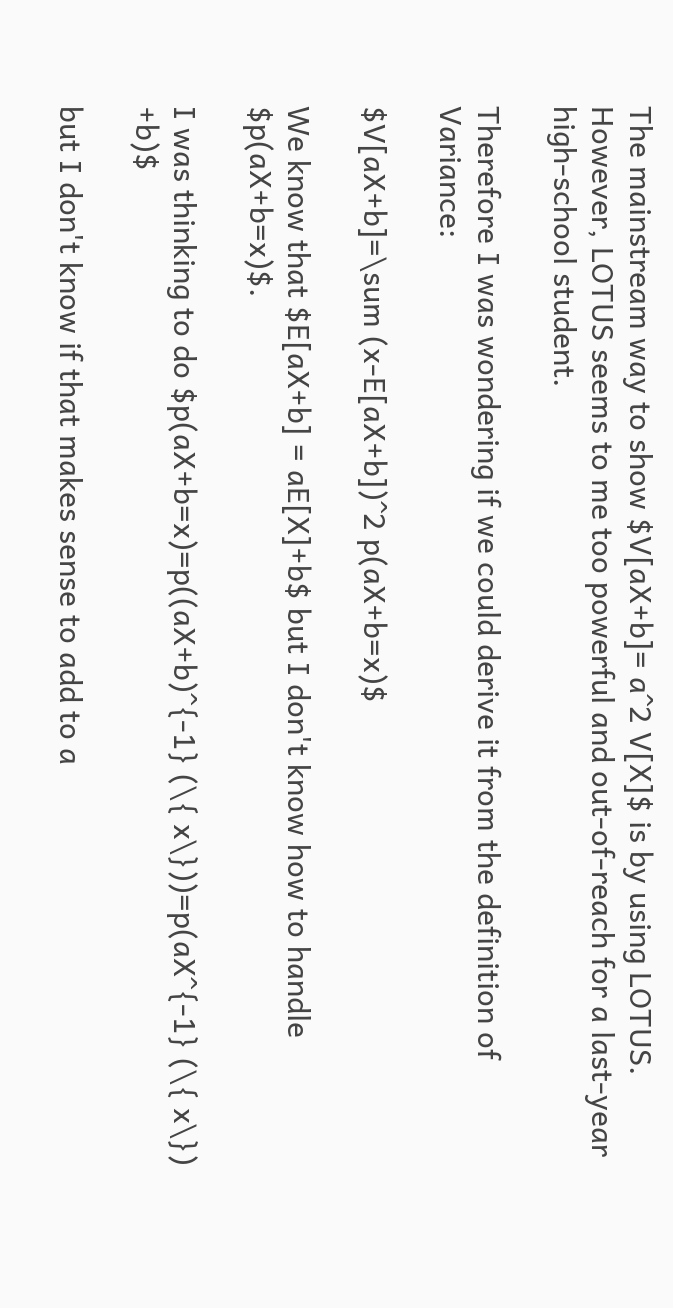The mainstream way to show $V[aX+b]= a^2 V[X]$ is by using LOTUS. However, LOTUS seems to me too powerful and out-of-reach for a last-year high-school student.

Therefore I was wondering if we could derive it from the definition of Variance:

$V[aX+b]=\sum (x-E[aX+b])^2 p(aX+b=x)$

We know that $E[aX+b] = aE[X]+b$ but I don't know how to handle $p(aX+b=x)$.

I was thinking to do $p(aX+b=x)=p((aX+b)^{-1} (\{ x\}))=p(aX^{-1} (\{ x\}) +b)$

but I don't know if that makes sense to add to a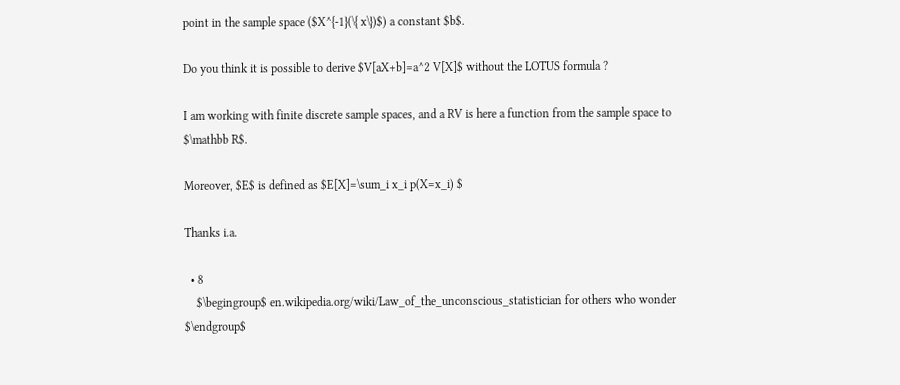point in the sample space ($X^{-1}(\{ x\})$) a constant $b$.

Do you think it is possible to derive $V[aX+b]=a^2 V[X]$ without the LOTUS formula ?

I am working with finite discrete sample spaces, and a RV is here a function from the sample space to $\mathbb R$.

Moreover, $E$ is defined as $E[X]=\sum_i x_i p(X=x_i) $

Thanks i.a.

  • 8
    $\begingroup$ en.wikipedia.org/wiki/Law_of_the_unconscious_statistician for others who wonder $\endgroup$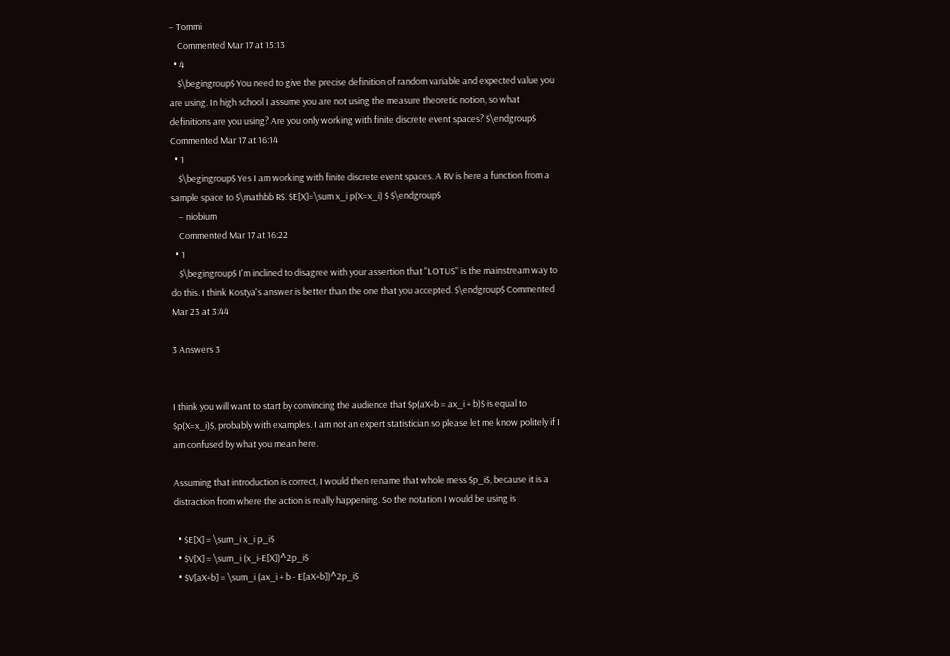– Tommi
    Commented Mar 17 at 15:13
  • 4
    $\begingroup$ You need to give the precise definition of random variable and expected value you are using. In high school I assume you are not using the measure theoretic notion, so what definitions are you using? Are you only working with finite discrete event spaces? $\endgroup$ Commented Mar 17 at 16:14
  • 1
    $\begingroup$ Yes I am working with finite discrete event spaces. A RV is here a function from a sample space to $\mathbb R$. $E[X]=\sum x_i p(X=x_i) $ $\endgroup$
    – niobium
    Commented Mar 17 at 16:22
  • 1
    $\begingroup$ I'm inclined to disagree with your assertion that "LOTUS" is the mainstream way to do this. I think Kostya's answer is better than the one that you accepted. $\endgroup$ Commented Mar 23 at 3:44

3 Answers 3


I think you will want to start by convincing the audience that $p(aX+b = ax_i + b)$ is equal to $p(X=x_i)$, probably with examples. I am not an expert statistician so please let me know politely if I am confused by what you mean here.

Assuming that introduction is correct, I would then rename that whole mess $p_i$, because it is a distraction from where the action is really happening. So the notation I would be using is

  • $E[X] = \sum_i x_i p_i$
  • $V[X] = \sum_i (x_i-E[X])^2p_i$
  • $V[aX+b] = \sum_i (ax_i + b - E[aX+b])^2p_i$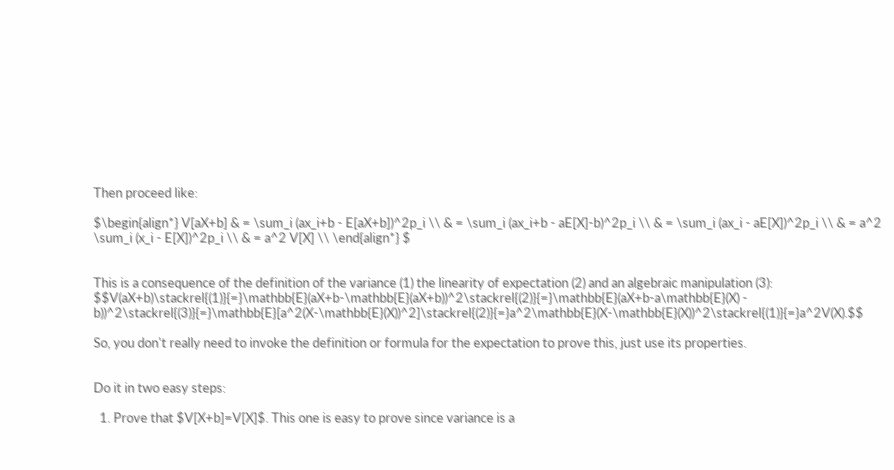Then proceed like:

$\begin{align*} V[aX+b] & = \sum_i (ax_i+b - E[aX+b])^2p_i \\ & = \sum_i (ax_i+b - aE[X]-b)^2p_i \\ & = \sum_i (ax_i - aE[X])^2p_i \\ & = a^2 \sum_i (x_i - E[X])^2p_i \\ & = a^2 V[X] \\ \end{align*} $


This is a consequence of the definition of the variance (1) the linearity of expectation (2) and an algebraic manipulation (3): $$V(aX+b)\stackrel{(1)}{=}\mathbb{E}(aX+b-\mathbb{E}(aX+b))^2\stackrel{(2)}{=}\mathbb{E}(aX+b-a\mathbb{E}(X) - b))^2\stackrel{(3)}{=}\mathbb{E}[a^2(X-\mathbb{E}(X))^2]\stackrel{(2)}{=}a^2\mathbb{E}(X-\mathbb{E}(X))^2\stackrel{(1)}{=}a^2V(X).$$

So, you don't really need to invoke the definition or formula for the expectation to prove this, just use its properties.


Do it in two easy steps:

  1. Prove that $V[X+b]=V[X]$. This one is easy to prove since variance is a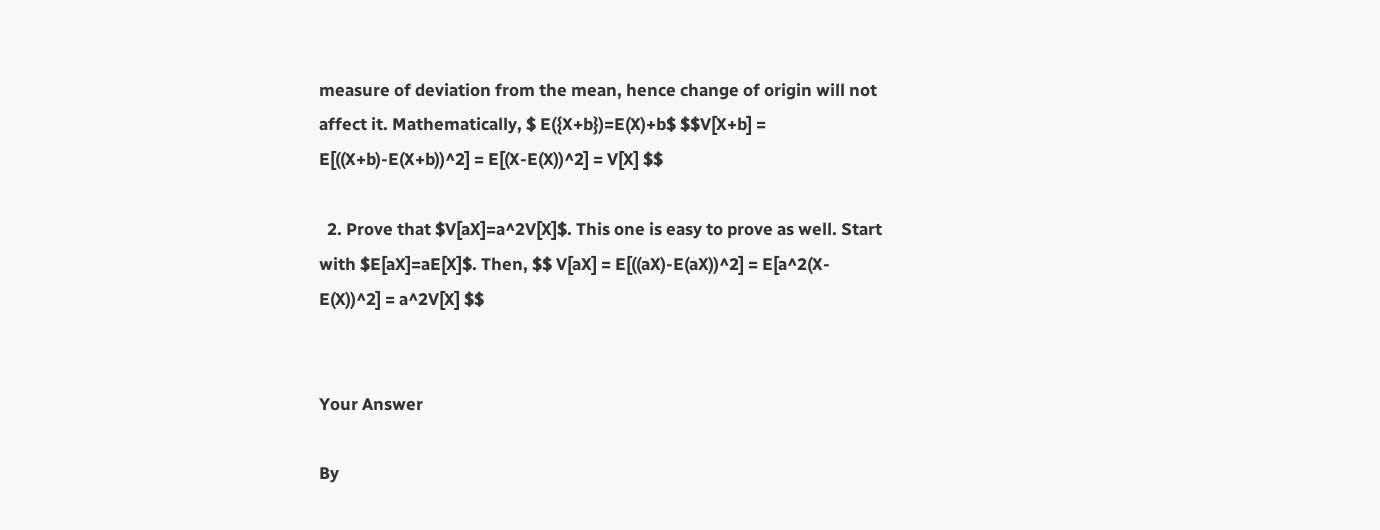measure of deviation from the mean, hence change of origin will not affect it. Mathematically, $ E({X+b})=E(X)+b$ $$V[X+b] = E[((X+b)-E(X+b))^2] = E[(X-E(X))^2] = V[X] $$

  2. Prove that $V[aX]=a^2V[X]$. This one is easy to prove as well. Start with $E[aX]=aE[X]$. Then, $$ V[aX] = E[((aX)-E(aX))^2] = E[a^2(X-E(X))^2] = a^2V[X] $$


Your Answer

By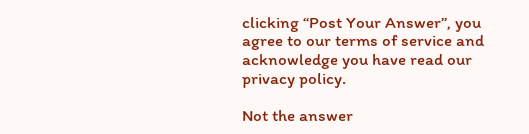clicking “Post Your Answer”, you agree to our terms of service and acknowledge you have read our privacy policy.

Not the answer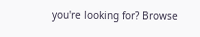you're looking for? Browse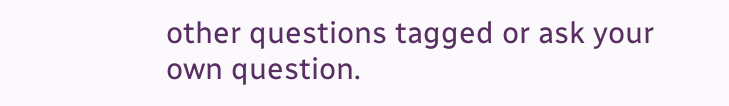other questions tagged or ask your own question.